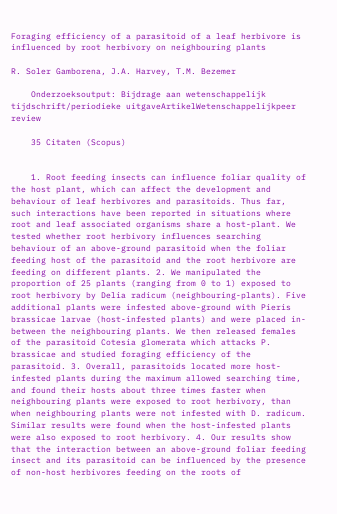Foraging efficiency of a parasitoid of a leaf herbivore is influenced by root herbivory on neighbouring plants

R. Soler Gamborena, J.A. Harvey, T.M. Bezemer

    Onderzoeksoutput: Bijdrage aan wetenschappelijk tijdschrift/periodieke uitgaveArtikelWetenschappelijkpeer review

    35 Citaten (Scopus)


    1. Root feeding insects can influence foliar quality of the host plant, which can affect the development and behaviour of leaf herbivores and parasitoids. Thus far, such interactions have been reported in situations where root and leaf associated organisms share a host-plant. We tested whether root herbivory influences searching behaviour of an above-ground parasitoid when the foliar feeding host of the parasitoid and the root herbivore are feeding on different plants. 2. We manipulated the proportion of 25 plants (ranging from 0 to 1) exposed to root herbivory by Delia radicum (neighbouring-plants). Five additional plants were infested above-ground with Pieris brassicae larvae (host-infested plants) and were placed in-between the neighbouring plants. We then released females of the parasitoid Cotesia glomerata which attacks P. brassicae and studied foraging efficiency of the parasitoid. 3. Overall, parasitoids located more host-infested plants during the maximum allowed searching time, and found their hosts about three times faster when neighbouring plants were exposed to root herbivory, than when neighbouring plants were not infested with D. radicum. Similar results were found when the host-infested plants were also exposed to root herbivory. 4. Our results show that the interaction between an above-ground foliar feeding insect and its parasitoid can be influenced by the presence of non-host herbivores feeding on the roots of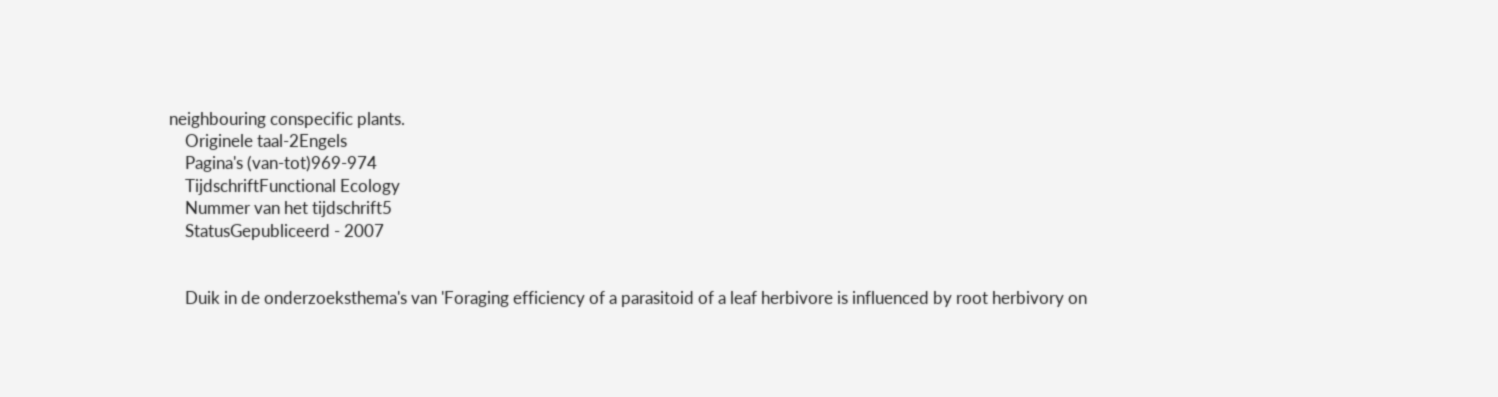neighbouring conspecific plants.
    Originele taal-2Engels
    Pagina's (van-tot)969-974
    TijdschriftFunctional Ecology
    Nummer van het tijdschrift5
    StatusGepubliceerd - 2007


    Duik in de onderzoeksthema's van 'Foraging efficiency of a parasitoid of a leaf herbivore is influenced by root herbivory on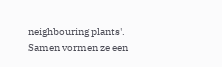neighbouring plants'. Samen vormen ze een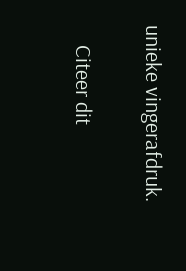unieke vingerafdruk.

    Citeer dit